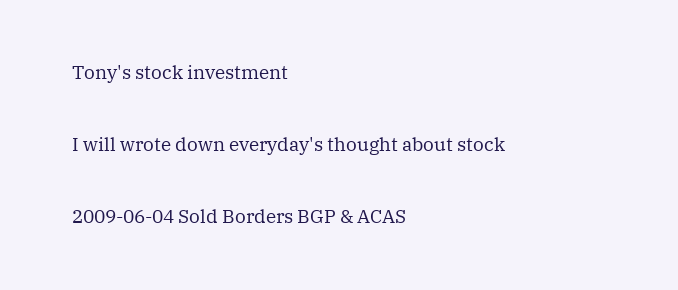Tony's stock investment

I will wrote down everyday's thought about stock

2009-06-04 Sold Borders BGP & ACAS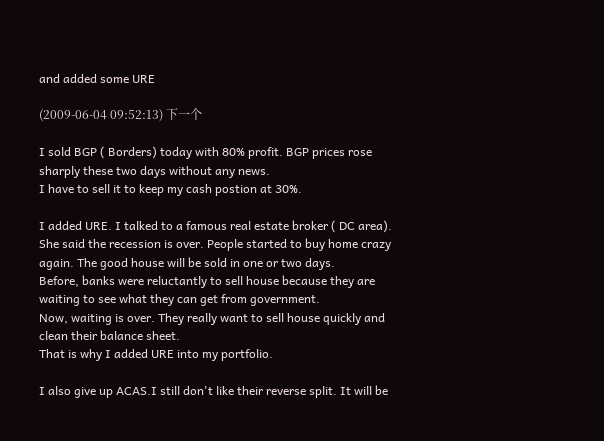and added some URE

(2009-06-04 09:52:13) 下一个

I sold BGP ( Borders) today with 80% profit. BGP prices rose sharply these two days without any news.
I have to sell it to keep my cash postion at 30%.

I added URE. I talked to a famous real estate broker ( DC area). She said the recession is over. People started to buy home crazy again. The good house will be sold in one or two days.
Before, banks were reluctantly to sell house because they are waiting to see what they can get from government.
Now, waiting is over. They really want to sell house quickly and clean their balance sheet.
That is why I added URE into my portfolio.

I also give up ACAS.I still don't like their reverse split. It will be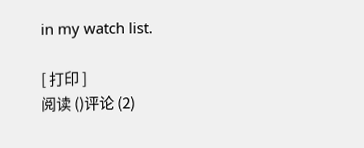in my watch list.

[ 打印 ]
阅读 ()评论 (2)